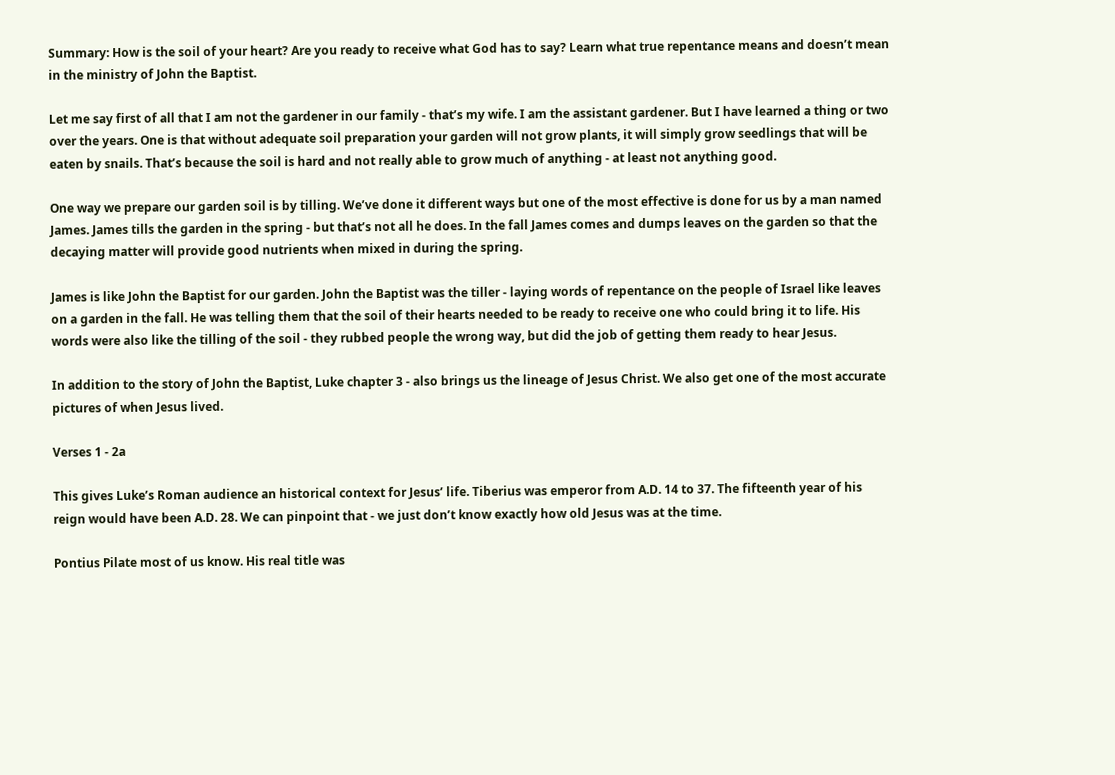Summary: How is the soil of your heart? Are you ready to receive what God has to say? Learn what true repentance means and doesn’t mean in the ministry of John the Baptist.

Let me say first of all that I am not the gardener in our family - that’s my wife. I am the assistant gardener. But I have learned a thing or two over the years. One is that without adequate soil preparation your garden will not grow plants, it will simply grow seedlings that will be eaten by snails. That’s because the soil is hard and not really able to grow much of anything - at least not anything good.

One way we prepare our garden soil is by tilling. We’ve done it different ways but one of the most effective is done for us by a man named James. James tills the garden in the spring - but that’s not all he does. In the fall James comes and dumps leaves on the garden so that the decaying matter will provide good nutrients when mixed in during the spring.

James is like John the Baptist for our garden. John the Baptist was the tiller - laying words of repentance on the people of Israel like leaves on a garden in the fall. He was telling them that the soil of their hearts needed to be ready to receive one who could bring it to life. His words were also like the tilling of the soil - they rubbed people the wrong way, but did the job of getting them ready to hear Jesus.

In addition to the story of John the Baptist, Luke chapter 3 - also brings us the lineage of Jesus Christ. We also get one of the most accurate pictures of when Jesus lived.

Verses 1 - 2a

This gives Luke’s Roman audience an historical context for Jesus’ life. Tiberius was emperor from A.D. 14 to 37. The fifteenth year of his reign would have been A.D. 28. We can pinpoint that - we just don’t know exactly how old Jesus was at the time.

Pontius Pilate most of us know. His real title was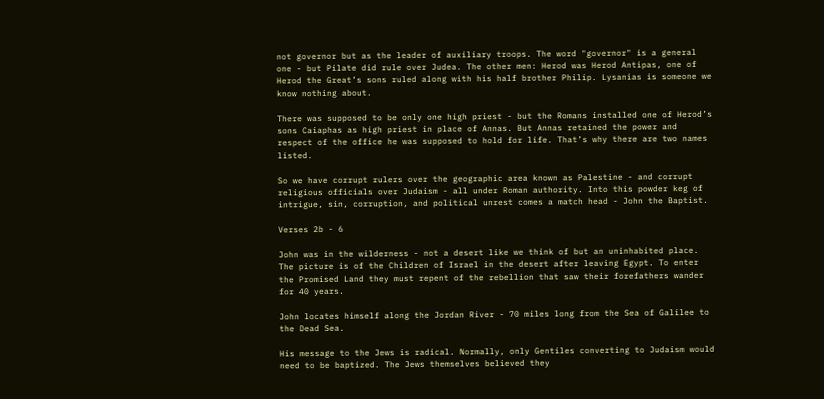not governor but as the leader of auxiliary troops. The word "governor" is a general one - but Pilate did rule over Judea. The other men: Herod was Herod Antipas, one of Herod the Great’s sons ruled along with his half brother Philip. Lysanias is someone we know nothing about.

There was supposed to be only one high priest - but the Romans installed one of Herod’s sons Caiaphas as high priest in place of Annas. But Annas retained the power and respect of the office he was supposed to hold for life. That’s why there are two names listed.

So we have corrupt rulers over the geographic area known as Palestine - and corrupt religious officials over Judaism - all under Roman authority. Into this powder keg of intrigue, sin, corruption, and political unrest comes a match head - John the Baptist.

Verses 2b - 6

John was in the wilderness - not a desert like we think of but an uninhabited place. The picture is of the Children of Israel in the desert after leaving Egypt. To enter the Promised Land they must repent of the rebellion that saw their forefathers wander for 40 years.

John locates himself along the Jordan River - 70 miles long from the Sea of Galilee to the Dead Sea.

His message to the Jews is radical. Normally, only Gentiles converting to Judaism would need to be baptized. The Jews themselves believed they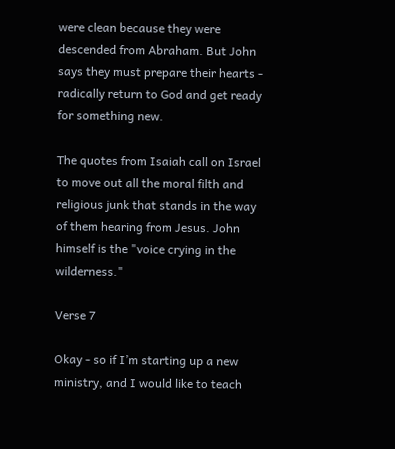were clean because they were descended from Abraham. But John says they must prepare their hearts - radically return to God and get ready for something new.

The quotes from Isaiah call on Israel to move out all the moral filth and religious junk that stands in the way of them hearing from Jesus. John himself is the "voice crying in the wilderness."

Verse 7

Okay - so if I’m starting up a new ministry, and I would like to teach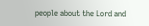people about the Lord and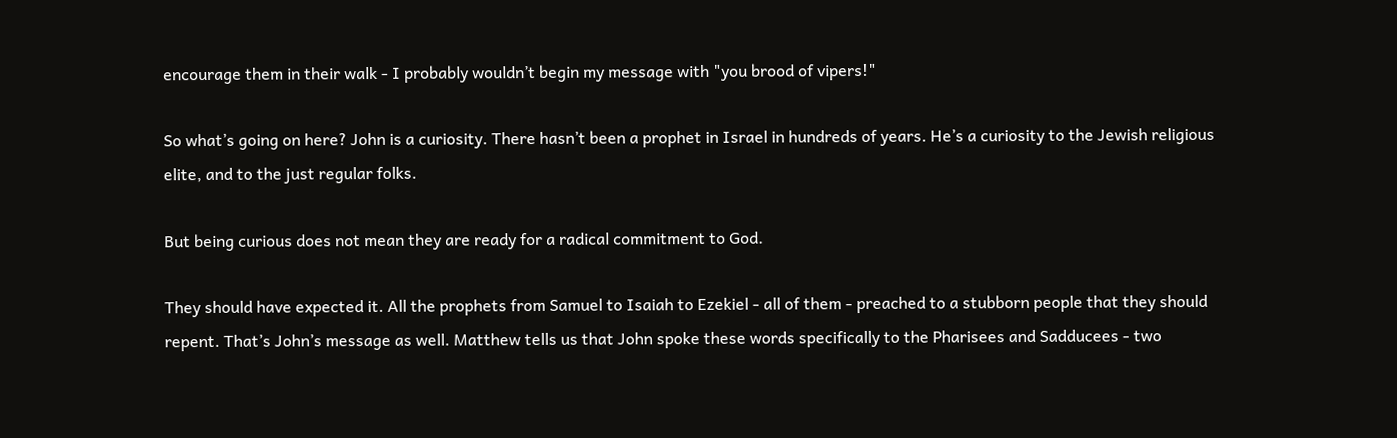encourage them in their walk - I probably wouldn’t begin my message with "you brood of vipers!"

So what’s going on here? John is a curiosity. There hasn’t been a prophet in Israel in hundreds of years. He’s a curiosity to the Jewish religious elite, and to the just regular folks.

But being curious does not mean they are ready for a radical commitment to God.

They should have expected it. All the prophets from Samuel to Isaiah to Ezekiel - all of them - preached to a stubborn people that they should repent. That’s John’s message as well. Matthew tells us that John spoke these words specifically to the Pharisees and Sadducees - two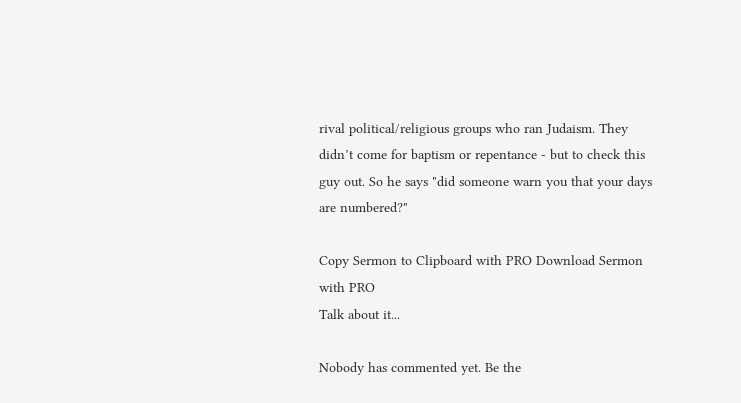rival political/religious groups who ran Judaism. They didn’t come for baptism or repentance - but to check this guy out. So he says "did someone warn you that your days are numbered?"

Copy Sermon to Clipboard with PRO Download Sermon with PRO
Talk about it...

Nobody has commented yet. Be the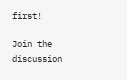first!

Join the discussion